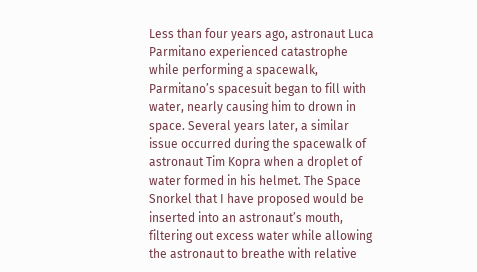Less than four years ago, astronaut Luca Parmitano experienced catastrophe while performing a spacewalk, Parmitano’s spacesuit began to fill with water, nearly causing him to drown in space. Several years later, a similar issue occurred during the spacewalk of astronaut Tim Kopra when a droplet of water formed in his helmet. The Space Snorkel that I have proposed would be inserted into an astronaut’s mouth, filtering out excess water while allowing the astronaut to breathe with relative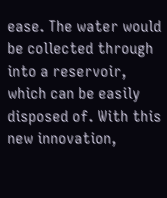ease. The water would be collected through into a reservoir, which can be easily disposed of. With this new innovation,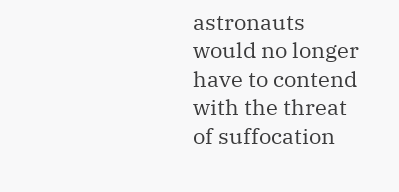astronauts would no longer have to contend with the threat of suffocation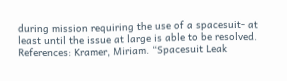during mission requiring the use of a spacesuit- at least until the issue at large is able to be resolved. References: Kramer, Miriam. “Spacesuit Leak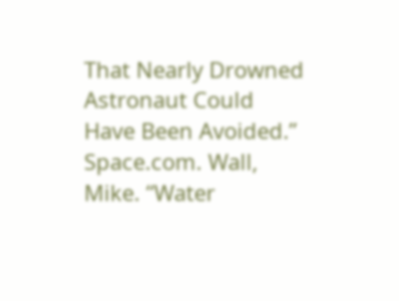That Nearly Drowned Astronaut Could Have Been Avoided.” Space.com. Wall, Mike. “Water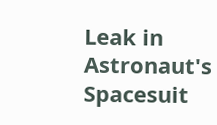Leak in Astronaut's Spacesuit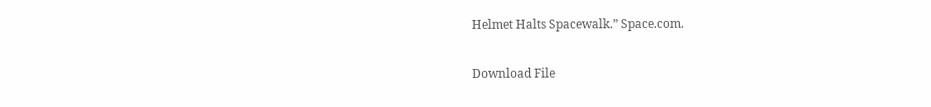Helmet Halts Spacewalk.” Space.com.

Download File